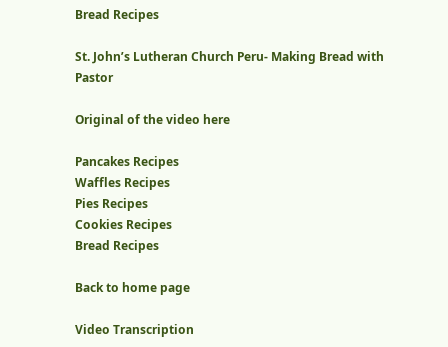Bread Recipes

St. John’s Lutheran Church Peru- Making Bread with Pastor

Original of the video here

Pancakes Recipes
Waffles Recipes
Pies Recipes
Cookies Recipes
Bread Recipes

Back to home page

Video Transcription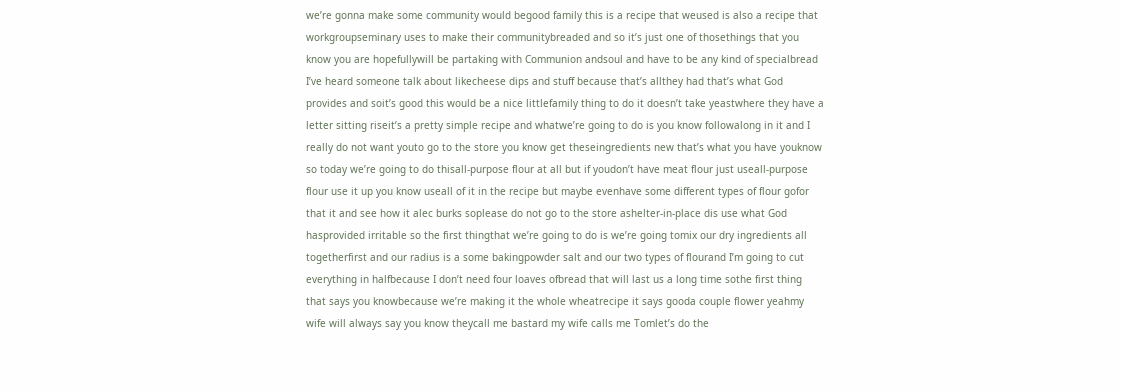we’re gonna make some community would begood family this is a recipe that weused is also a recipe that workgroupseminary uses to make their communitybreaded and so it’s just one of thosethings that you know you are hopefullywill be partaking with Communion andsoul and have to be any kind of specialbread I’ve heard someone talk about likecheese dips and stuff because that’s allthey had that’s what God provides and soit’s good this would be a nice littlefamily thing to do it doesn’t take yeastwhere they have a letter sitting riseit’s a pretty simple recipe and whatwe’re going to do is you know followalong in it and I really do not want youto go to the store you know get theseingredients new that’s what you have youknow so today we’re going to do thisall-purpose flour at all but if youdon’t have meat flour just useall-purpose flour use it up you know useall of it in the recipe but maybe evenhave some different types of flour gofor that it and see how it alec burks soplease do not go to the store ashelter-in-place dis use what God hasprovided irritable so the first thingthat we’re going to do is we’re going tomix our dry ingredients all togetherfirst and our radius is a some bakingpowder salt and our two types of flourand I’m going to cut everything in halfbecause I don’t need four loaves ofbread that will last us a long time sothe first thing that says you knowbecause we’re making it the whole wheatrecipe it says gooda couple flower yeahmy wife will always say you know theycall me bastard my wife calls me Tomlet’s do the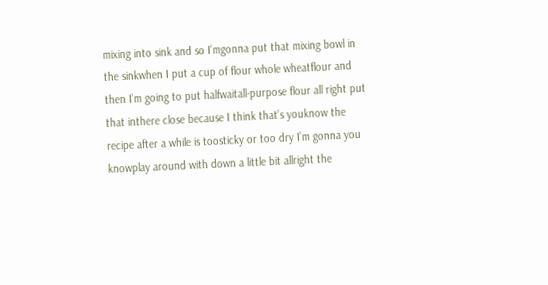mixing into sink and so I’mgonna put that mixing bowl in the sinkwhen I put a cup of flour whole wheatflour and then I’m going to put halfwaitall-purpose flour all right put that inthere close because I think that’s youknow the recipe after a while is toosticky or too dry I’m gonna you knowplay around with down a little bit allright the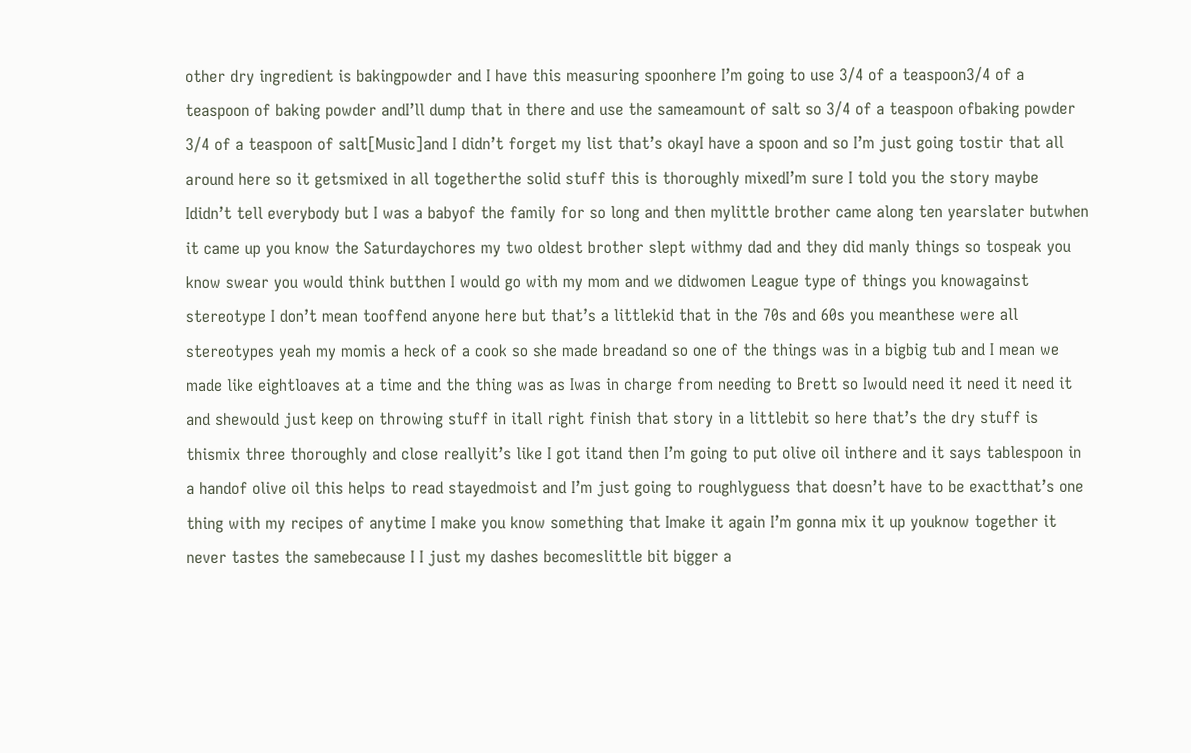other dry ingredient is bakingpowder and I have this measuring spoonhere I’m going to use 3/4 of a teaspoon3/4 of a teaspoon of baking powder andI’ll dump that in there and use the sameamount of salt so 3/4 of a teaspoon ofbaking powder 3/4 of a teaspoon of salt[Music]and I didn’t forget my list that’s okayI have a spoon and so I’m just going tostir that all around here so it getsmixed in all togetherthe solid stuff this is thoroughly mixedI’m sure I told you the story maybe Ididn’t tell everybody but I was a babyof the family for so long and then mylittle brother came along ten yearslater butwhen it came up you know the Saturdaychores my two oldest brother slept withmy dad and they did manly things so tospeak you know swear you would think butthen I would go with my mom and we didwomen League type of things you knowagainst stereotype I don’t mean tooffend anyone here but that’s a littlekid that in the 70s and 60s you meanthese were all stereotypes yeah my momis a heck of a cook so she made breadand so one of the things was in a bigbig tub and I mean we made like eightloaves at a time and the thing was as Iwas in charge from needing to Brett so Iwould need it need it need it and shewould just keep on throwing stuff in itall right finish that story in a littlebit so here that’s the dry stuff is thismix three thoroughly and close reallyit’s like I got itand then I’m going to put olive oil inthere and it says tablespoon in a handof olive oil this helps to read stayedmoist and I’m just going to roughlyguess that doesn’t have to be exactthat’s one thing with my recipes of anytime I make you know something that Imake it again I’m gonna mix it up youknow together it never tastes the samebecause I I just my dashes becomeslittle bit bigger a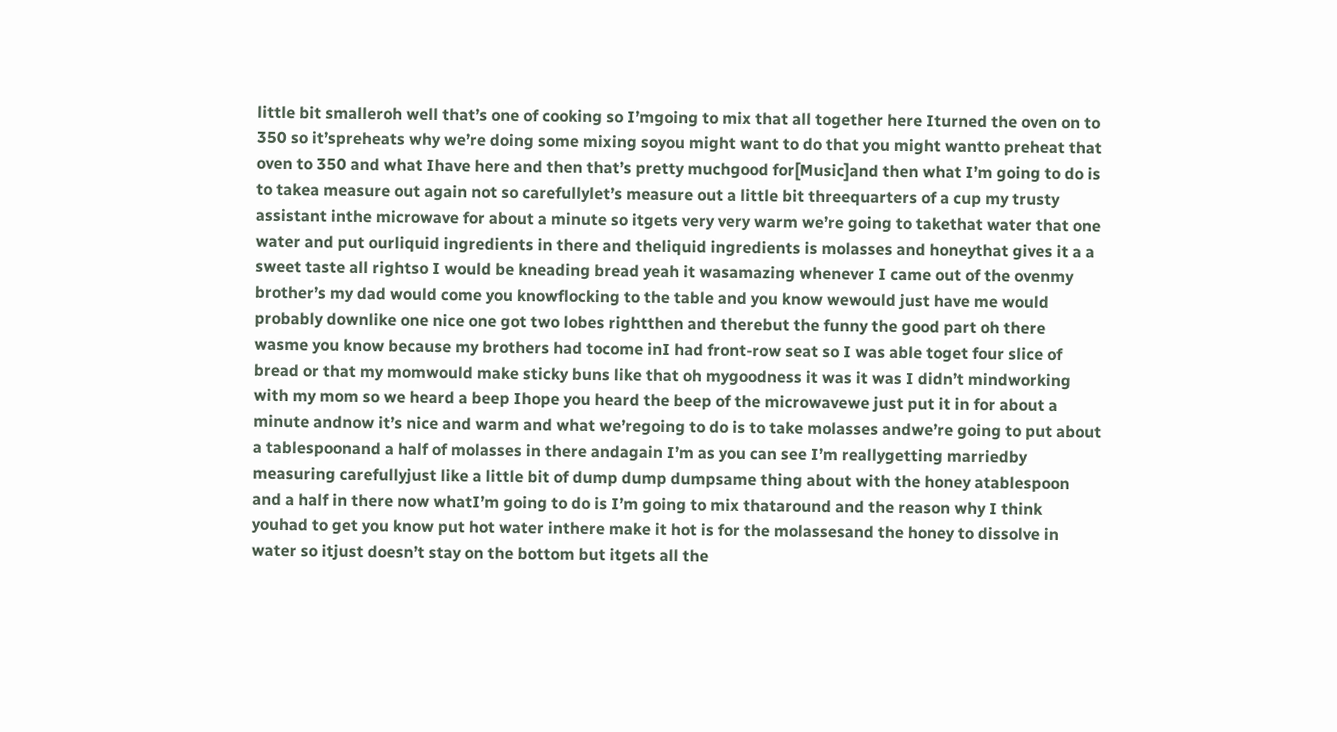little bit smalleroh well that’s one of cooking so I’mgoing to mix that all together here Iturned the oven on to 350 so it’spreheats why we’re doing some mixing soyou might want to do that you might wantto preheat that oven to 350 and what Ihave here and then that’s pretty muchgood for[Music]and then what I’m going to do is to takea measure out again not so carefullylet’s measure out a little bit threequarters of a cup my trusty assistant inthe microwave for about a minute so itgets very very warm we’re going to takethat water that one water and put ourliquid ingredients in there and theliquid ingredients is molasses and honeythat gives it a a sweet taste all rightso I would be kneading bread yeah it wasamazing whenever I came out of the ovenmy brother’s my dad would come you knowflocking to the table and you know wewould just have me would probably downlike one nice one got two lobes rightthen and therebut the funny the good part oh there wasme you know because my brothers had tocome inI had front-row seat so I was able toget four slice of bread or that my momwould make sticky buns like that oh mygoodness it was it was I didn’t mindworking with my mom so we heard a beep Ihope you heard the beep of the microwavewe just put it in for about a minute andnow it’s nice and warm and what we’regoing to do is to take molasses andwe’re going to put about a tablespoonand a half of molasses in there andagain I’m as you can see I’m reallygetting marriedby measuring carefullyjust like a little bit of dump dump dumpsame thing about with the honey atablespoon and a half in there now whatI’m going to do is I’m going to mix thataround and the reason why I think youhad to get you know put hot water inthere make it hot is for the molassesand the honey to dissolve in water so itjust doesn’t stay on the bottom but itgets all the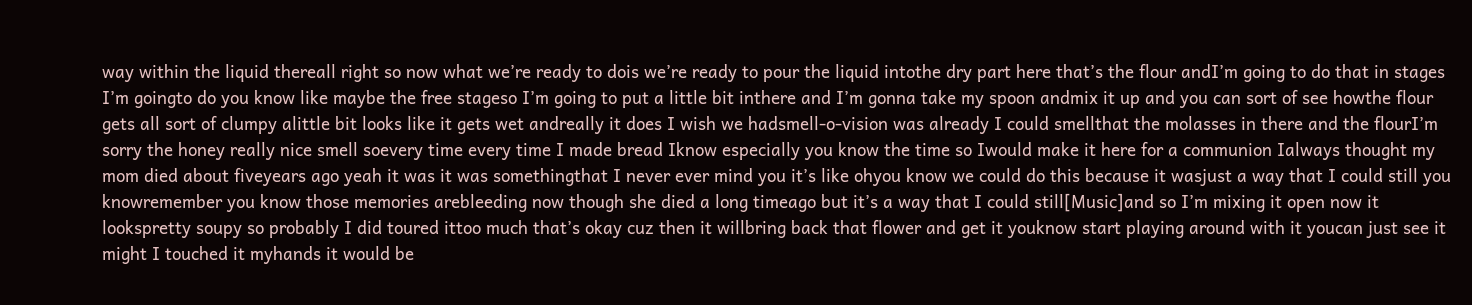way within the liquid thereall right so now what we’re ready to dois we’re ready to pour the liquid intothe dry part here that’s the flour andI’m going to do that in stages I’m goingto do you know like maybe the free stageso I’m going to put a little bit inthere and I’m gonna take my spoon andmix it up and you can sort of see howthe flour gets all sort of clumpy alittle bit looks like it gets wet andreally it does I wish we hadsmell-o-vision was already I could smellthat the molasses in there and the flourI’m sorry the honey really nice smell soevery time every time I made bread Iknow especially you know the time so Iwould make it here for a communion Ialways thought my mom died about fiveyears ago yeah it was it was somethingthat I never ever mind you it’s like ohyou know we could do this because it wasjust a way that I could still you knowremember you know those memories arebleeding now though she died a long timeago but it’s a way that I could still[Music]and so I’m mixing it open now it lookspretty soupy so probably I did toured ittoo much that’s okay cuz then it willbring back that flower and get it youknow start playing around with it youcan just see it might I touched it myhands it would be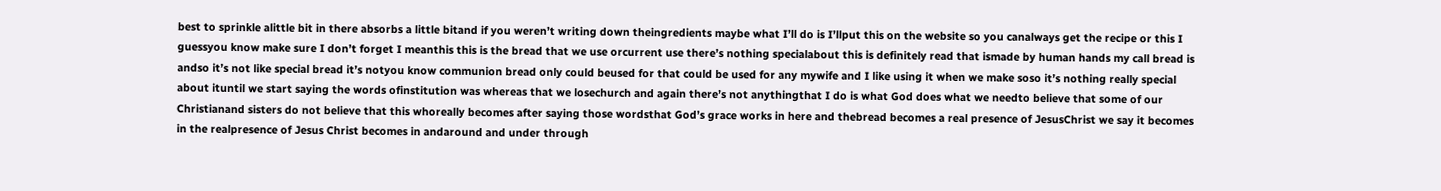best to sprinkle alittle bit in there absorbs a little bitand if you weren’t writing down theingredients maybe what I’ll do is I’llput this on the website so you canalways get the recipe or this I guessyou know make sure I don’t forget I meanthis this is the bread that we use orcurrent use there’s nothing specialabout this is definitely read that ismade by human hands my call bread is andso it’s not like special bread it’s notyou know communion bread only could beused for that could be used for any mywife and I like using it when we make soso it’s nothing really special about ituntil we start saying the words ofinstitution was whereas that we losechurch and again there’s not anythingthat I do is what God does what we needto believe that some of our Christianand sisters do not believe that this whoreally becomes after saying those wordsthat God’s grace works in here and thebread becomes a real presence of JesusChrist we say it becomes in the realpresence of Jesus Christ becomes in andaround and under through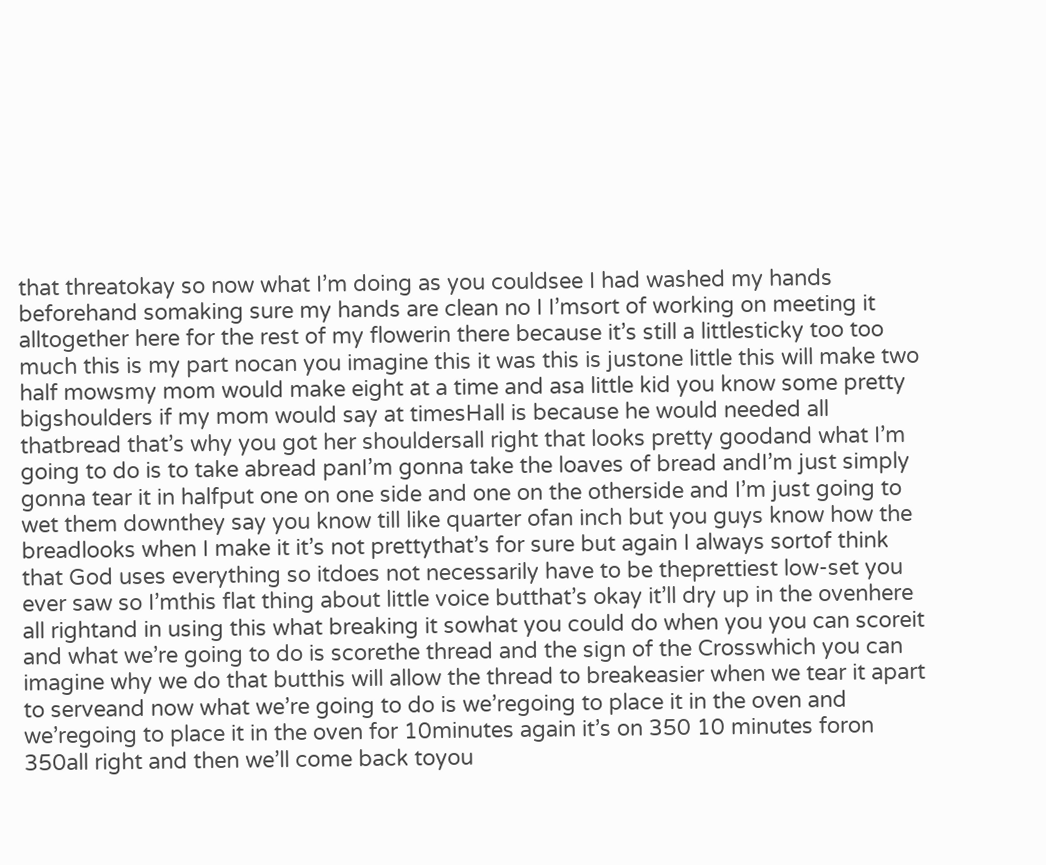that threatokay so now what I’m doing as you couldsee I had washed my hands beforehand somaking sure my hands are clean no I I’msort of working on meeting it alltogether here for the rest of my flowerin there because it’s still a littlesticky too too much this is my part nocan you imagine this it was this is justone little this will make two half mowsmy mom would make eight at a time and asa little kid you know some pretty bigshoulders if my mom would say at timesHall is because he would needed all thatbread that’s why you got her shouldersall right that looks pretty goodand what I’m going to do is to take abread panI’m gonna take the loaves of bread andI’m just simply gonna tear it in halfput one on one side and one on the otherside and I’m just going to wet them downthey say you know till like quarter ofan inch but you guys know how the breadlooks when I make it it’s not prettythat’s for sure but again I always sortof think that God uses everything so itdoes not necessarily have to be theprettiest low-set you ever saw so I’mthis flat thing about little voice butthat’s okay it’ll dry up in the ovenhere all rightand in using this what breaking it sowhat you could do when you you can scoreit and what we’re going to do is scorethe thread and the sign of the Crosswhich you can imagine why we do that butthis will allow the thread to breakeasier when we tear it apart to serveand now what we’re going to do is we’regoing to place it in the oven and we’regoing to place it in the oven for 10minutes again it’s on 350 10 minutes foron 350all right and then we’ll come back toyou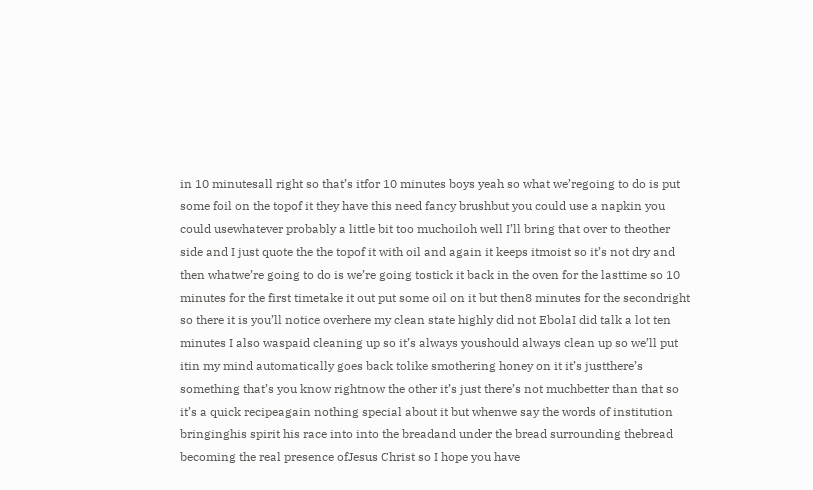in 10 minutesall right so that’s itfor 10 minutes boys yeah so what we’regoing to do is put some foil on the topof it they have this need fancy brushbut you could use a napkin you could usewhatever probably a little bit too muchoiloh well I’ll bring that over to theother side and I just quote the the topof it with oil and again it keeps itmoist so it’s not dry and then whatwe’re going to do is we’re going tostick it back in the oven for the lasttime so 10 minutes for the first timetake it out put some oil on it but then8 minutes for the secondright so there it is you’ll notice overhere my clean state highly did not EbolaI did talk a lot ten minutes I also waspaid cleaning up so it’s always youshould always clean up so we’ll put itin my mind automatically goes back tolike smothering honey on it it’s justthere’s something that’s you know rightnow the other it’s just there’s not muchbetter than that so it’s a quick recipeagain nothing special about it but whenwe say the words of institution bringinghis spirit his race into into the breadand under the bread surrounding thebread becoming the real presence ofJesus Christ so I hope you have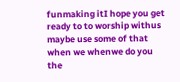funmaking itI hope you get ready to to worship withus maybe use some of that when we whenwe do you the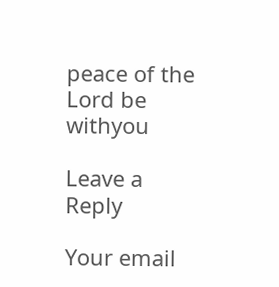peace of the Lord be withyou

Leave a Reply

Your email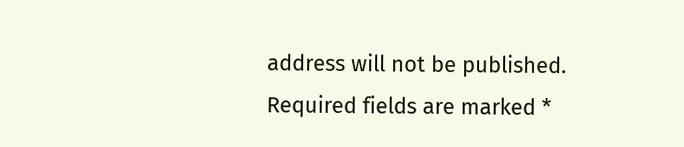address will not be published. Required fields are marked *